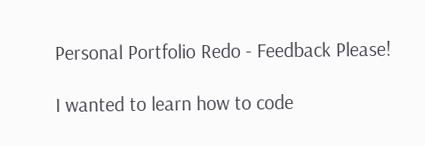Personal Portfolio Redo - Feedback Please!

I wanted to learn how to code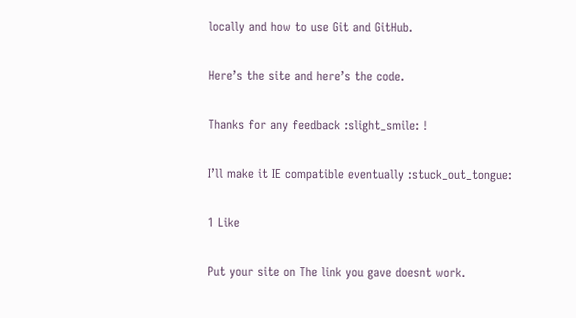locally and how to use Git and GitHub.

Here’s the site and here’s the code.

Thanks for any feedback :slight_smile: !

I’ll make it IE compatible eventually :stuck_out_tongue:

1 Like

Put your site on The link you gave doesnt work.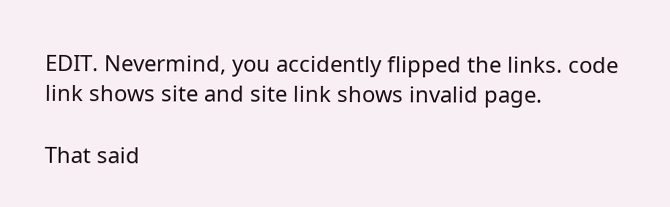EDIT. Nevermind, you accidently flipped the links. code link shows site and site link shows invalid page.

That said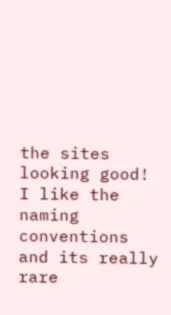the sites looking good!
I like the naming conventions and its really rare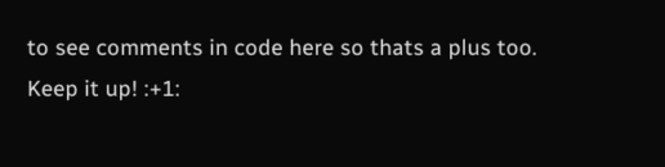to see comments in code here so thats a plus too.
Keep it up! :+1: